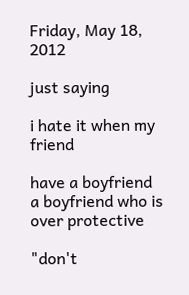Friday, May 18, 2012

just saying

i hate it when my friend

have a boyfriend
a boyfriend who is over protective

"don't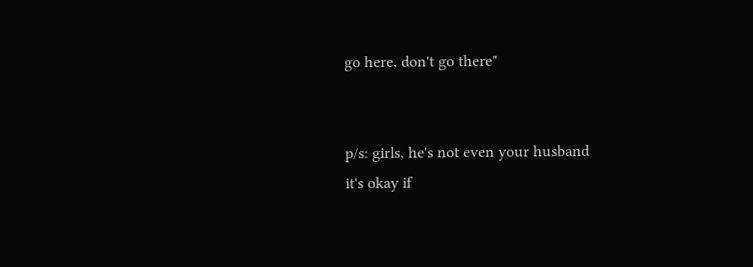go here, don't go there"


p/s: girls, he's not even your husband
it's okay if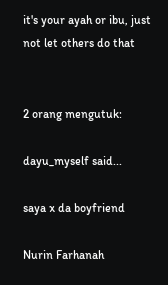it's your ayah or ibu, just not let others do that


2 orang mengutuk:

dayu_myself said...

saya x da boyfriend

Nurin Farhanah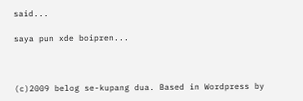said...

saya pun xde boipren...



(c)2009 belog se-kupang dua. Based in Wordpress by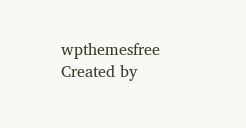wpthemesfree Created by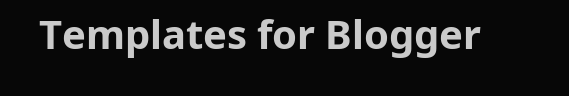Templates for Blogger